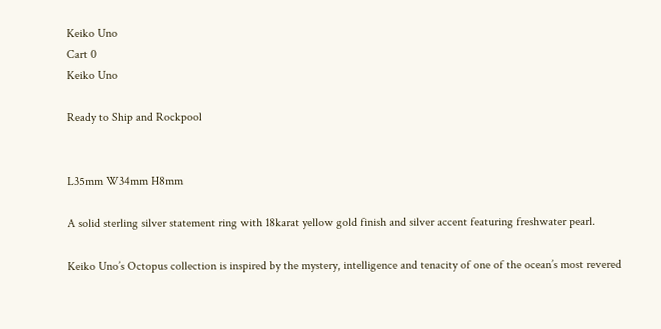Keiko Uno
Cart 0
Keiko Uno

Ready to Ship and Rockpool


L35mm W34mm H8mm

A solid sterling silver statement ring with 18karat yellow gold finish and silver accent featuring freshwater pearl.

Keiko Uno’s Octopus collection is inspired by the mystery, intelligence and tenacity of one of the ocean’s most revered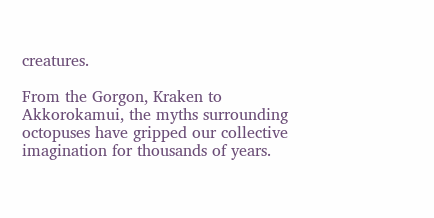creatures.

From the Gorgon, Kraken to Akkorokamui, the myths surrounding octopuses have gripped our collective imagination for thousands of years.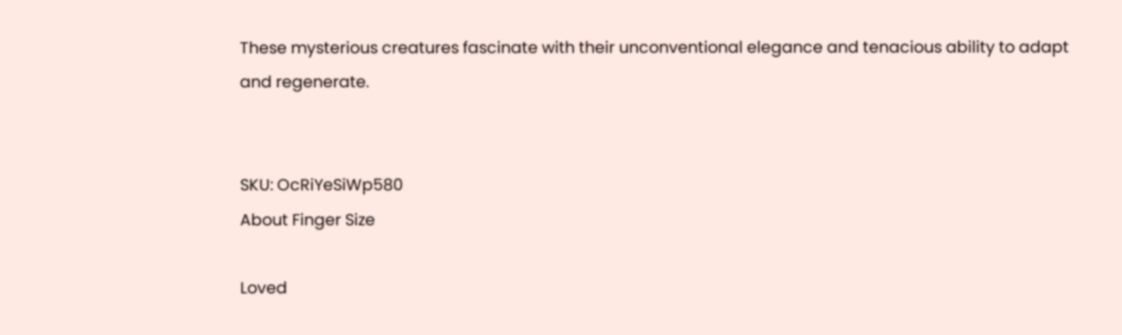These mysterious creatures fascinate with their unconventional elegance and tenacious ability to adapt and regenerate.


SKU: OcRiYeSiWp580
About Finger Size

Loved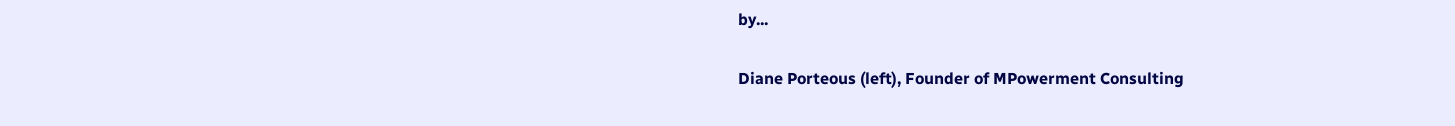by...

Diane Porteous (left), Founder of MPowerment Consulting